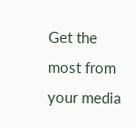Get the most from your media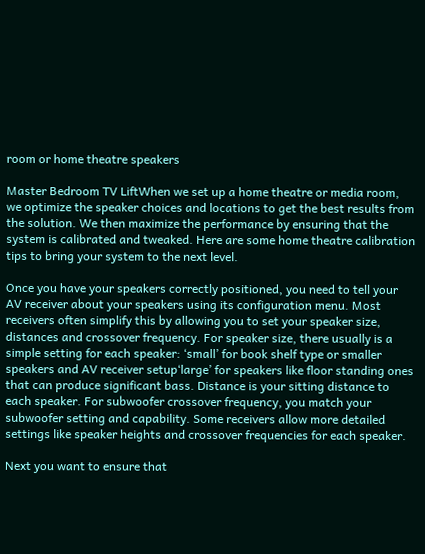room or home theatre speakers

Master Bedroom TV LiftWhen we set up a home theatre or media room, we optimize the speaker choices and locations to get the best results from the solution. We then maximize the performance by ensuring that the system is calibrated and tweaked. Here are some home theatre calibration tips to bring your system to the next level.

Once you have your speakers correctly positioned, you need to tell your AV receiver about your speakers using its configuration menu. Most receivers often simplify this by allowing you to set your speaker size, distances and crossover frequency. For speaker size, there usually is a simple setting for each speaker: ‘small’ for book shelf type or smaller speakers and AV receiver setup‘large’ for speakers like floor standing ones that can produce significant bass. Distance is your sitting distance to each speaker. For subwoofer crossover frequency, you match your subwoofer setting and capability. Some receivers allow more detailed settings like speaker heights and crossover frequencies for each speaker.

Next you want to ensure that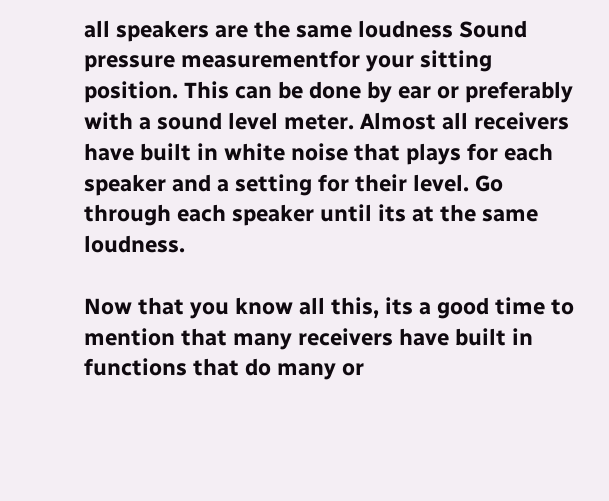all speakers are the same loudness Sound pressure measurementfor your sitting position. This can be done by ear or preferably with a sound level meter. Almost all receivers have built in white noise that plays for each speaker and a setting for their level. Go through each speaker until its at the same loudness.

Now that you know all this, its a good time to mention that many receivers have built in functions that do many or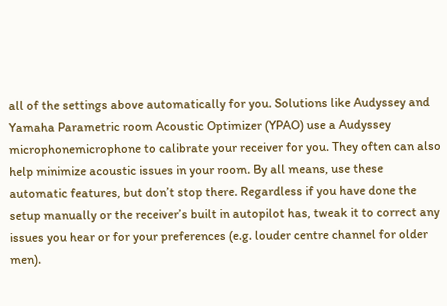all of the settings above automatically for you. Solutions like Audyssey and Yamaha Parametric room Acoustic Optimizer (YPAO) use a Audyssey microphonemicrophone to calibrate your receiver for you. They often can also help minimize acoustic issues in your room. By all means, use these automatic features, but don’t stop there. Regardless if you have done the setup manually or the receiver’s built in autopilot has, tweak it to correct any issues you hear or for your preferences (e.g. louder centre channel for older men).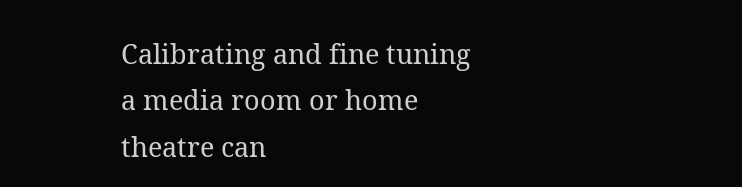Calibrating and fine tuning a media room or home theatre can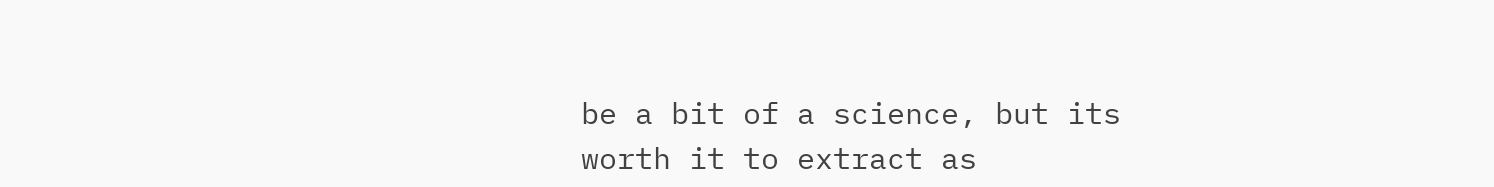be a bit of a science, but its worth it to extract as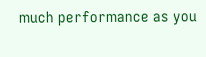much performance as you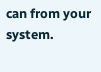can from your system.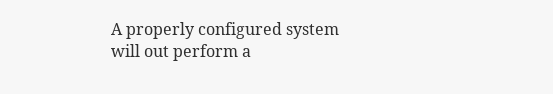A properly configured system will out perform a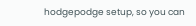hodgepodge setup, so you can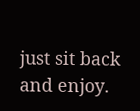just sit back and enjoy.